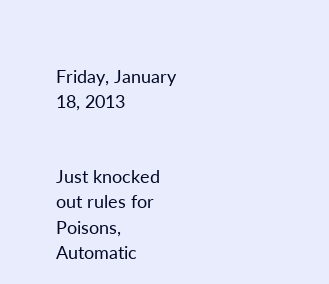Friday, January 18, 2013


Just knocked out rules for Poisons, Automatic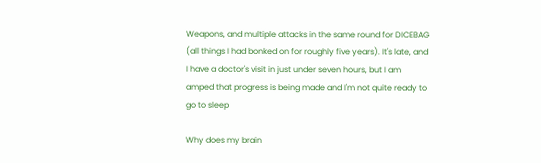Weapons, and multiple attacks in the same round for DICEBAG (all things I had bonked on for roughly five years). It's late, and I have a doctor's visit in just under seven hours, but I am amped that progress is being made and I'm not quite ready to go to sleep

Why does my brain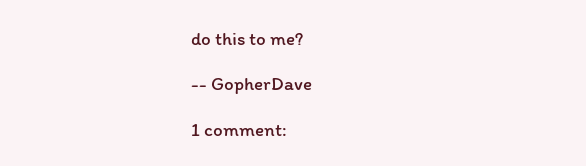do this to me?

-- GopherDave

1 comment: